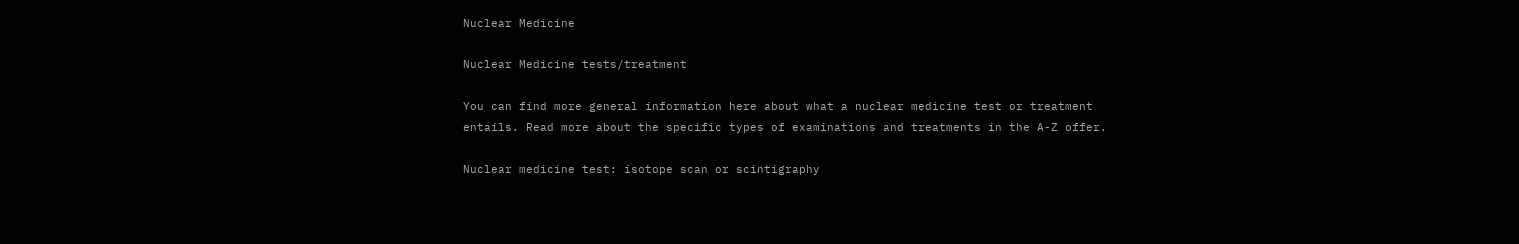Nuclear Medicine

Nuclear Medicine tests/treatment

You can find more general information here about what a nuclear medicine test or treatment entails. Read more about the specific types of examinations and treatments in the A-Z offer.

Nuclear medicine test: isotope scan or scintigraphy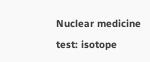Nuclear medicine test: isotope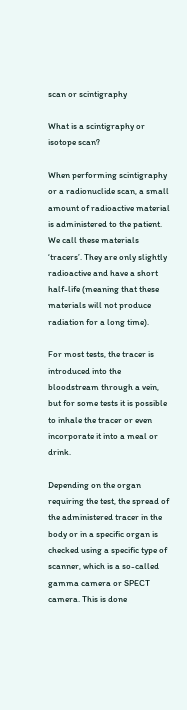scan or scintigraphy

What is a scintigraphy or isotope scan?

When performing scintigraphy or a radionuclide scan, a small amount of radioactive material is administered to the patient. We call these materials ‘tracers’. They are only slightly radioactive and have a short half-life (meaning that these materials will not produce radiation for a long time).

For most tests, the tracer is introduced into the bloodstream through a vein, but for some tests it is possible to inhale the tracer or even incorporate it into a meal or drink.

Depending on the organ requiring the test, the spread of the administered tracer in the body or in a specific organ is checked using a specific type of scanner, which is a so-called gamma camera or SPECT camera. This is done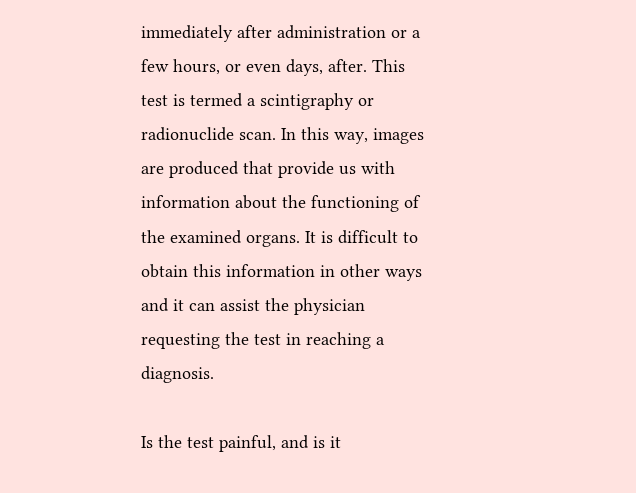immediately after administration or a few hours, or even days, after. This test is termed a scintigraphy or radionuclide scan. In this way, images are produced that provide us with information about the functioning of the examined organs. It is difficult to obtain this information in other ways and it can assist the physician requesting the test in reaching a diagnosis.

Is the test painful, and is it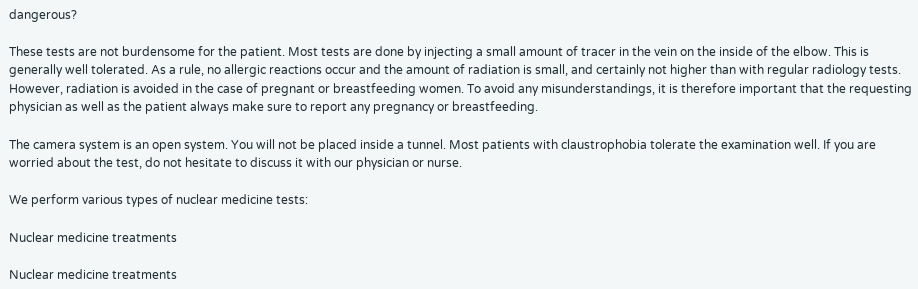dangerous?

These tests are not burdensome for the patient. Most tests are done by injecting a small amount of tracer in the vein on the inside of the elbow. This is generally well tolerated. As a rule, no allergic reactions occur and the amount of radiation is small, and certainly not higher than with regular radiology tests. However, radiation is avoided in the case of pregnant or breastfeeding women. To avoid any misunderstandings, it is therefore important that the requesting physician as well as the patient always make sure to report any pregnancy or breastfeeding.

The camera system is an open system. You will not be placed inside a tunnel. Most patients with claustrophobia tolerate the examination well. If you are worried about the test, do not hesitate to discuss it with our physician or nurse.

We perform various types of nuclear medicine tests:

Nuclear medicine treatments

Nuclear medicine treatments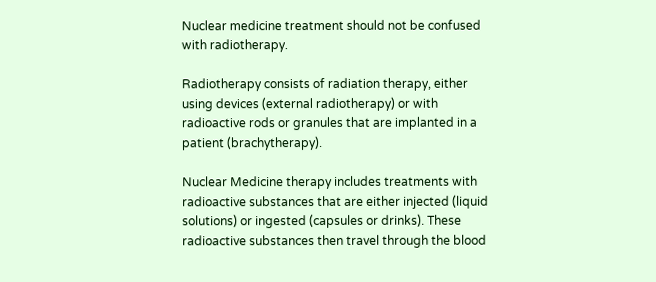Nuclear medicine treatment should not be confused with radiotherapy.

Radiotherapy consists of radiation therapy, either using devices (external radiotherapy) or with radioactive rods or granules that are implanted in a patient (brachytherapy).

Nuclear Medicine therapy includes treatments with radioactive substances that are either injected (liquid solutions) or ingested (capsules or drinks). These radioactive substances then travel through the blood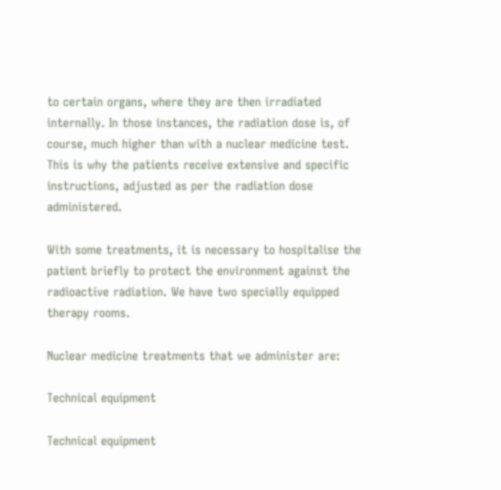to certain organs, where they are then irradiated internally. In those instances, the radiation dose is, of course, much higher than with a nuclear medicine test. This is why the patients receive extensive and specific instructions, adjusted as per the radiation dose administered.

With some treatments, it is necessary to hospitalise the patient briefly to protect the environment against the radioactive radiation. We have two specially equipped therapy rooms.

Nuclear medicine treatments that we administer are:

Technical equipment

Technical equipment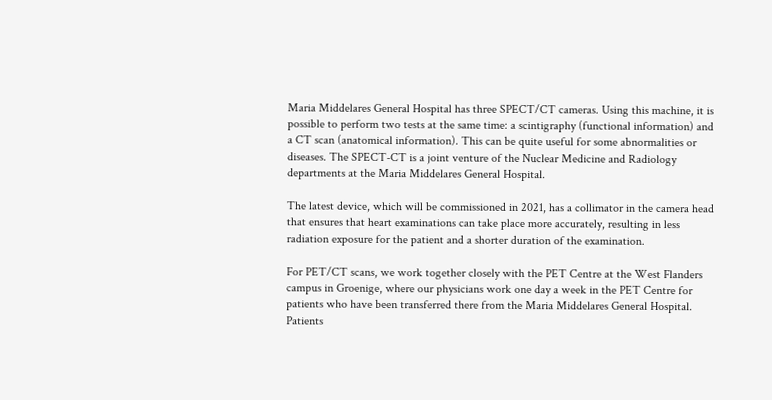Maria Middelares General Hospital has three SPECT/CT cameras. Using this machine, it is possible to perform two tests at the same time: a scintigraphy (functional information) and a CT scan (anatomical information). This can be quite useful for some abnormalities or diseases. The SPECT-CT is a joint venture of the Nuclear Medicine and Radiology departments at the Maria Middelares General Hospital.

The latest device, which will be commissioned in 2021, has a collimator in the camera head that ensures that heart examinations can take place more accurately, resulting in less radiation exposure for the patient and a shorter duration of the examination.

For PET/CT scans, we work together closely with the PET Centre at the West Flanders campus in Groenige, where our physicians work one day a week in the PET Centre for patients who have been transferred there from the Maria Middelares General Hospital. Patients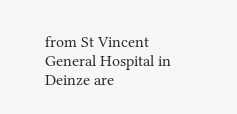from St Vincent General Hospital in Deinze are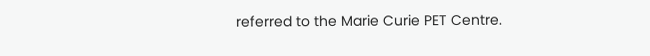referred to the Marie Curie PET Centre.